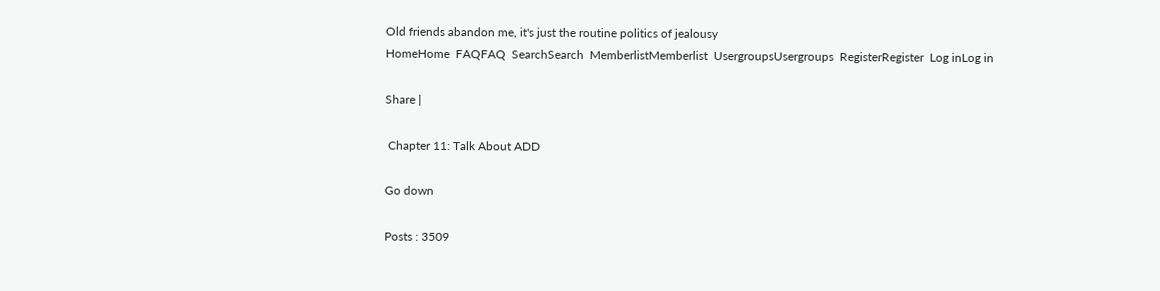Old friends abandon me, it's just the routine politics of jealousy
HomeHome  FAQFAQ  SearchSearch  MemberlistMemberlist  UsergroupsUsergroups  RegisterRegister  Log inLog in

Share |

 Chapter 11: Talk About ADD

Go down

Posts : 3509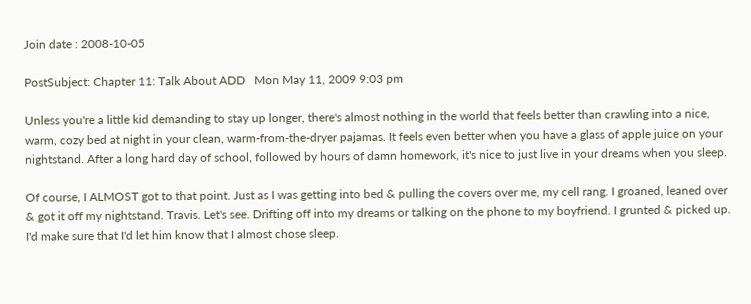Join date : 2008-10-05

PostSubject: Chapter 11: Talk About ADD   Mon May 11, 2009 9:03 pm

Unless you're a little kid demanding to stay up longer, there's almost nothing in the world that feels better than crawling into a nice, warm, cozy bed at night in your clean, warm-from-the-dryer pajamas. It feels even better when you have a glass of apple juice on your nightstand. After a long hard day of school, followed by hours of damn homework, it's nice to just live in your dreams when you sleep.

Of course, I ALMOST got to that point. Just as I was getting into bed & pulling the covers over me, my cell rang. I groaned, leaned over & got it off my nightstand. Travis. Let's see. Drifting off into my dreams or talking on the phone to my boyfriend. I grunted & picked up. I'd make sure that I'd let him know that I almost chose sleep.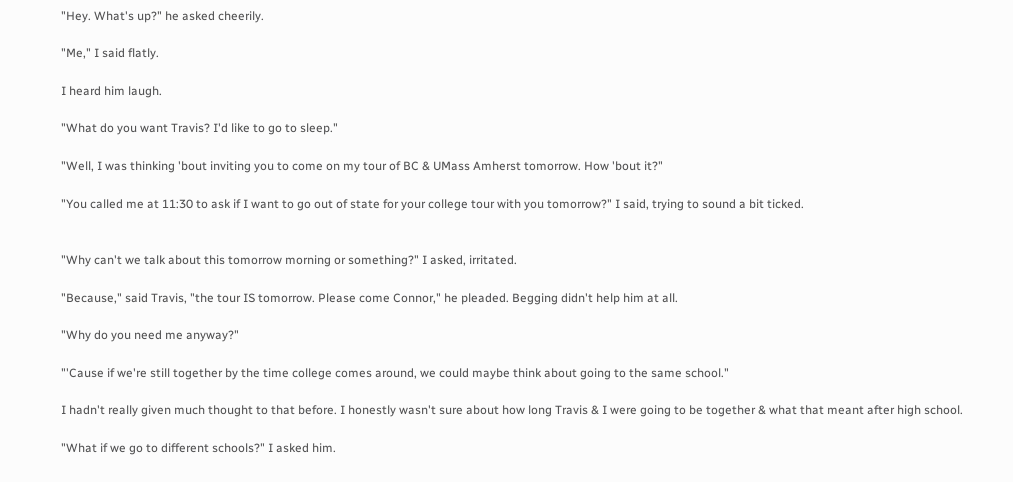"Hey. What's up?" he asked cheerily.

"Me," I said flatly.

I heard him laugh.

"What do you want Travis? I'd like to go to sleep."

"Well, I was thinking 'bout inviting you to come on my tour of BC & UMass Amherst tomorrow. How 'bout it?"

"You called me at 11:30 to ask if I want to go out of state for your college tour with you tomorrow?" I said, trying to sound a bit ticked.


"Why can't we talk about this tomorrow morning or something?" I asked, irritated.

"Because," said Travis, "the tour IS tomorrow. Please come Connor," he pleaded. Begging didn't help him at all.

"Why do you need me anyway?"

"'Cause if we're still together by the time college comes around, we could maybe think about going to the same school."

I hadn't really given much thought to that before. I honestly wasn't sure about how long Travis & I were going to be together & what that meant after high school.

"What if we go to different schools?" I asked him.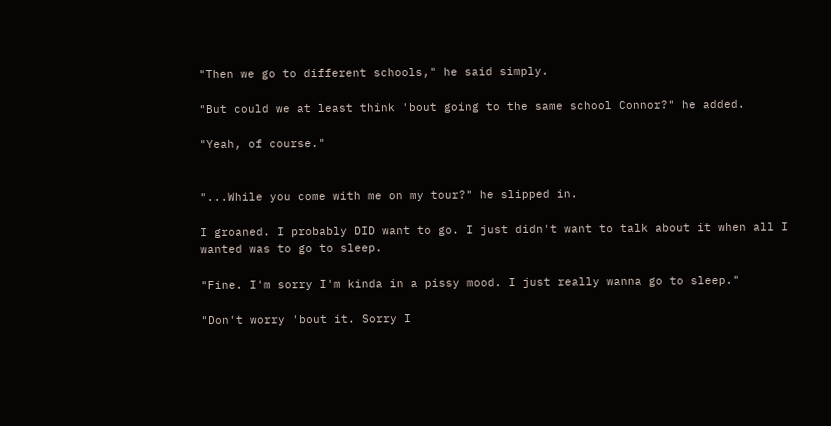"Then we go to different schools," he said simply.

"But could we at least think 'bout going to the same school Connor?" he added.

"Yeah, of course."


"...While you come with me on my tour?" he slipped in.

I groaned. I probably DID want to go. I just didn't want to talk about it when all I wanted was to go to sleep.

"Fine. I'm sorry I'm kinda in a pissy mood. I just really wanna go to sleep."

"Don't worry 'bout it. Sorry I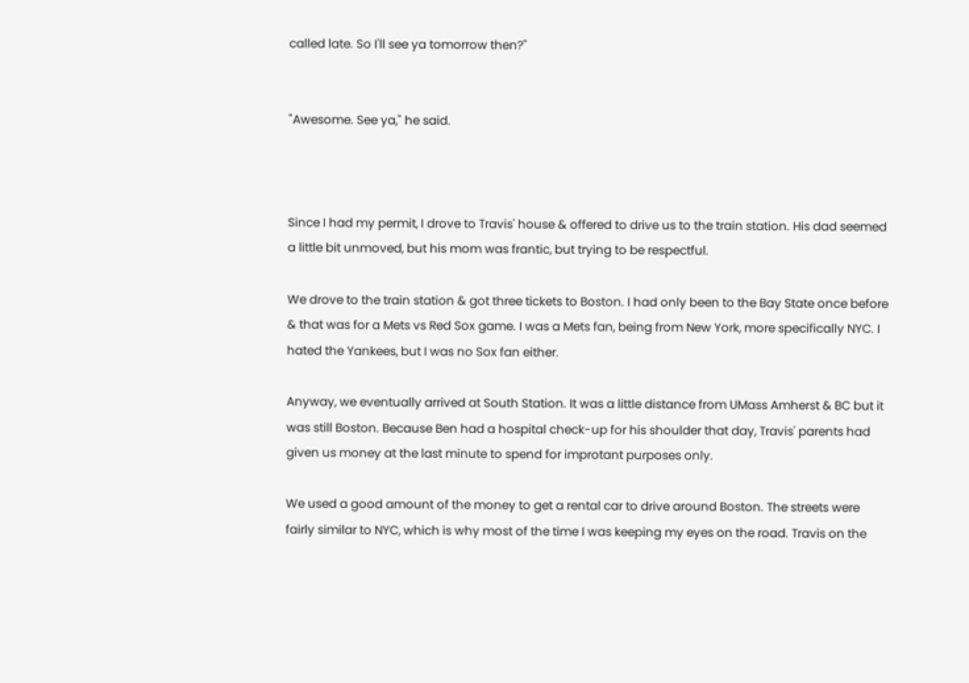called late. So I'll see ya tomorrow then?"


"Awesome. See ya," he said.



Since I had my permit, I drove to Travis' house & offered to drive us to the train station. His dad seemed a little bit unmoved, but his mom was frantic, but trying to be respectful.

We drove to the train station & got three tickets to Boston. I had only been to the Bay State once before & that was for a Mets vs Red Sox game. I was a Mets fan, being from New York, more specifically NYC. I hated the Yankees, but I was no Sox fan either.

Anyway, we eventually arrived at South Station. It was a little distance from UMass Amherst & BC but it was still Boston. Because Ben had a hospital check-up for his shoulder that day, Travis' parents had given us money at the last minute to spend for improtant purposes only.

We used a good amount of the money to get a rental car to drive around Boston. The streets were fairly similar to NYC, which is why most of the time I was keeping my eyes on the road. Travis on the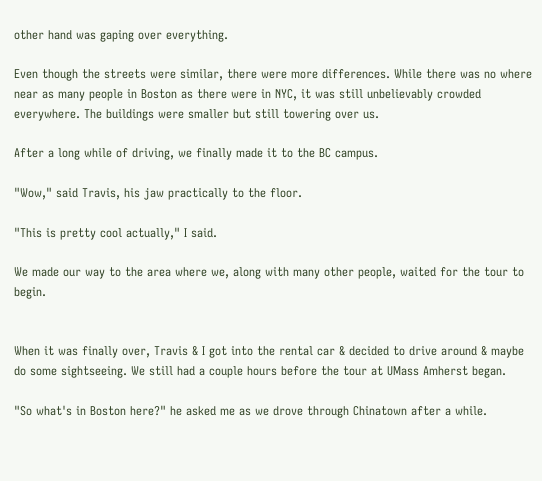other hand was gaping over everything.

Even though the streets were similar, there were more differences. While there was no where near as many people in Boston as there were in NYC, it was still unbelievably crowded everywhere. The buildings were smaller but still towering over us.

After a long while of driving, we finally made it to the BC campus.

"Wow," said Travis, his jaw practically to the floor.

"This is pretty cool actually," I said.

We made our way to the area where we, along with many other people, waited for the tour to begin.


When it was finally over, Travis & I got into the rental car & decided to drive around & maybe do some sightseeing. We still had a couple hours before the tour at UMass Amherst began.

"So what's in Boston here?" he asked me as we drove through Chinatown after a while.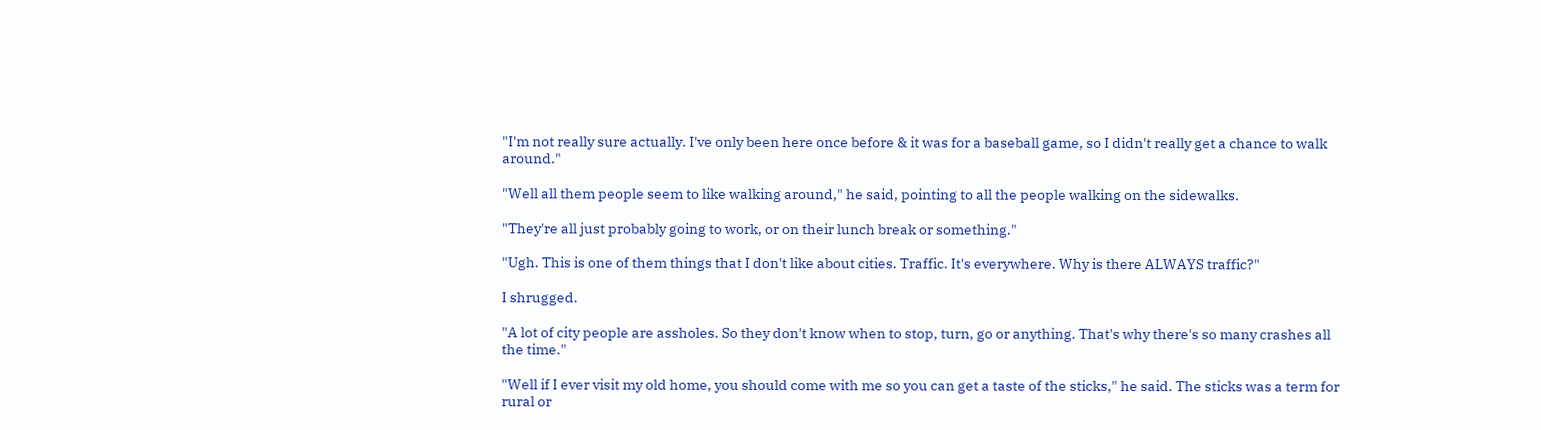"I'm not really sure actually. I've only been here once before & it was for a baseball game, so I didn't really get a chance to walk around."

"Well all them people seem to like walking around," he said, pointing to all the people walking on the sidewalks.

"They're all just probably going to work, or on their lunch break or something."

"Ugh. This is one of them things that I don't like about cities. Traffic. It's everywhere. Why is there ALWAYS traffic?"

I shrugged.

"A lot of city people are assholes. So they don't know when to stop, turn, go or anything. That's why there's so many crashes all the time."

"Well if I ever visit my old home, you should come with me so you can get a taste of the sticks," he said. The sticks was a term for rural or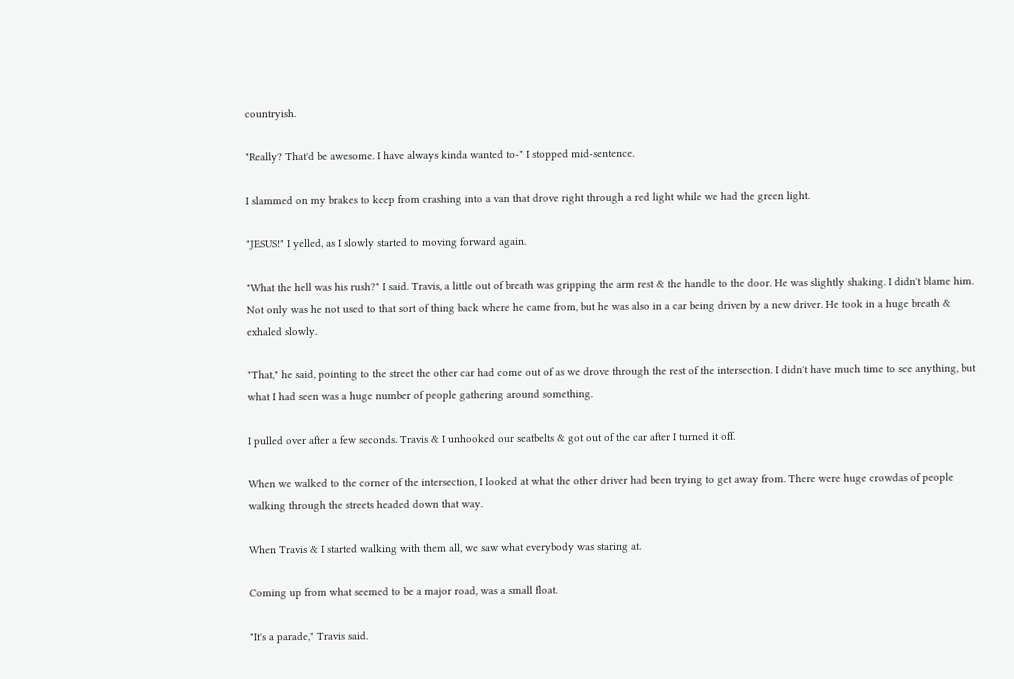countryish.

"Really? That'd be awesome. I have always kinda wanted to-" I stopped mid-sentence.

I slammed on my brakes to keep from crashing into a van that drove right through a red light while we had the green light.

"JESUS!" I yelled, as I slowly started to moving forward again.

"What the hell was his rush?" I said. Travis, a little out of breath was gripping the arm rest & the handle to the door. He was slightly shaking. I didn't blame him. Not only was he not used to that sort of thing back where he came from, but he was also in a car being driven by a new driver. He took in a huge breath & exhaled slowly.

"That," he said, pointing to the street the other car had come out of as we drove through the rest of the intersection. I didn't have much time to see anything, but what I had seen was a huge number of people gathering around something.

I pulled over after a few seconds. Travis & I unhooked our seatbelts & got out of the car after I turned it off.

When we walked to the corner of the intersection, I looked at what the other driver had been trying to get away from. There were huge crowdas of people walking through the streets headed down that way.

When Travis & I started walking with them all, we saw what everybody was staring at.

Coming up from what seemed to be a major road, was a small float.

"It's a parade," Travis said.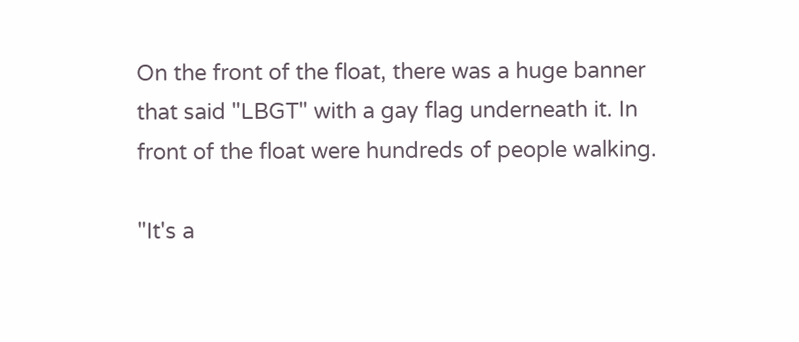On the front of the float, there was a huge banner that said "LBGT" with a gay flag underneath it. In front of the float were hundreds of people walking.

"It's a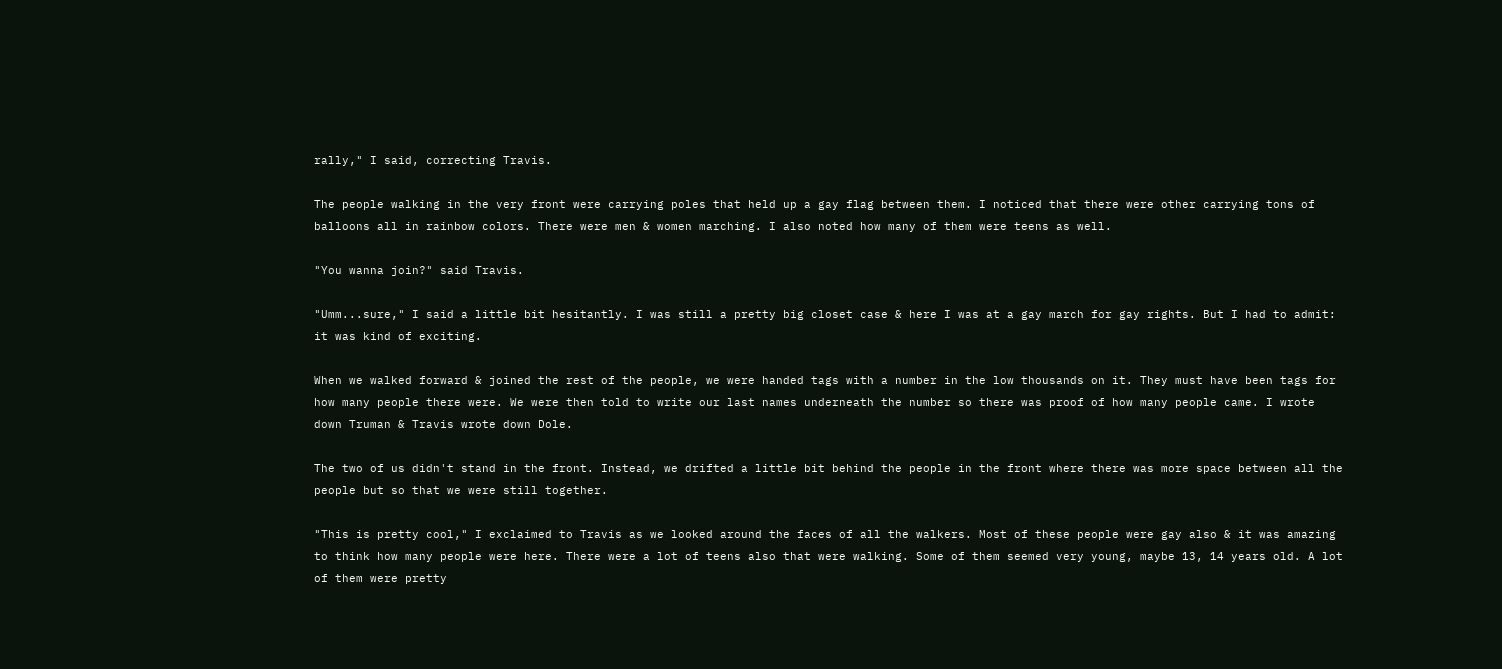rally," I said, correcting Travis.

The people walking in the very front were carrying poles that held up a gay flag between them. I noticed that there were other carrying tons of balloons all in rainbow colors. There were men & women marching. I also noted how many of them were teens as well.

"You wanna join?" said Travis.

"Umm...sure," I said a little bit hesitantly. I was still a pretty big closet case & here I was at a gay march for gay rights. But I had to admit: it was kind of exciting.

When we walked forward & joined the rest of the people, we were handed tags with a number in the low thousands on it. They must have been tags for how many people there were. We were then told to write our last names underneath the number so there was proof of how many people came. I wrote down Truman & Travis wrote down Dole.

The two of us didn't stand in the front. Instead, we drifted a little bit behind the people in the front where there was more space between all the people but so that we were still together.

"This is pretty cool," I exclaimed to Travis as we looked around the faces of all the walkers. Most of these people were gay also & it was amazing to think how many people were here. There were a lot of teens also that were walking. Some of them seemed very young, maybe 13, 14 years old. A lot of them were pretty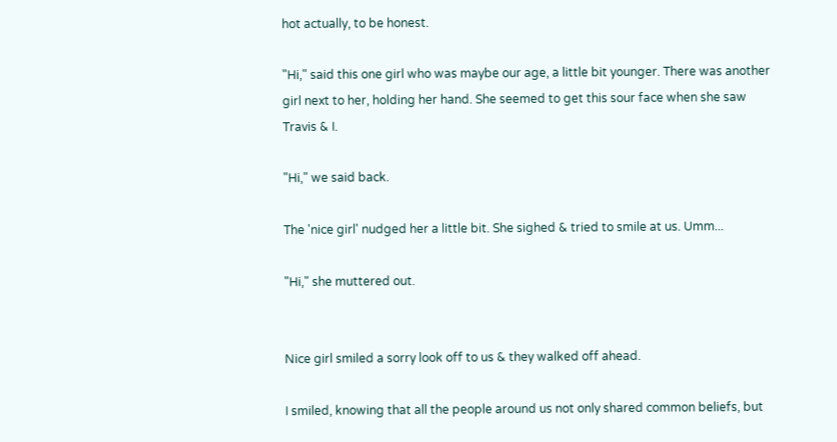hot actually, to be honest.

"Hi," said this one girl who was maybe our age, a little bit younger. There was another girl next to her, holding her hand. She seemed to get this sour face when she saw Travis & I.

"Hi," we said back.

The 'nice girl' nudged her a little bit. She sighed & tried to smile at us. Umm...

"Hi," she muttered out.


Nice girl smiled a sorry look off to us & they walked off ahead.

I smiled, knowing that all the people around us not only shared common beliefs, but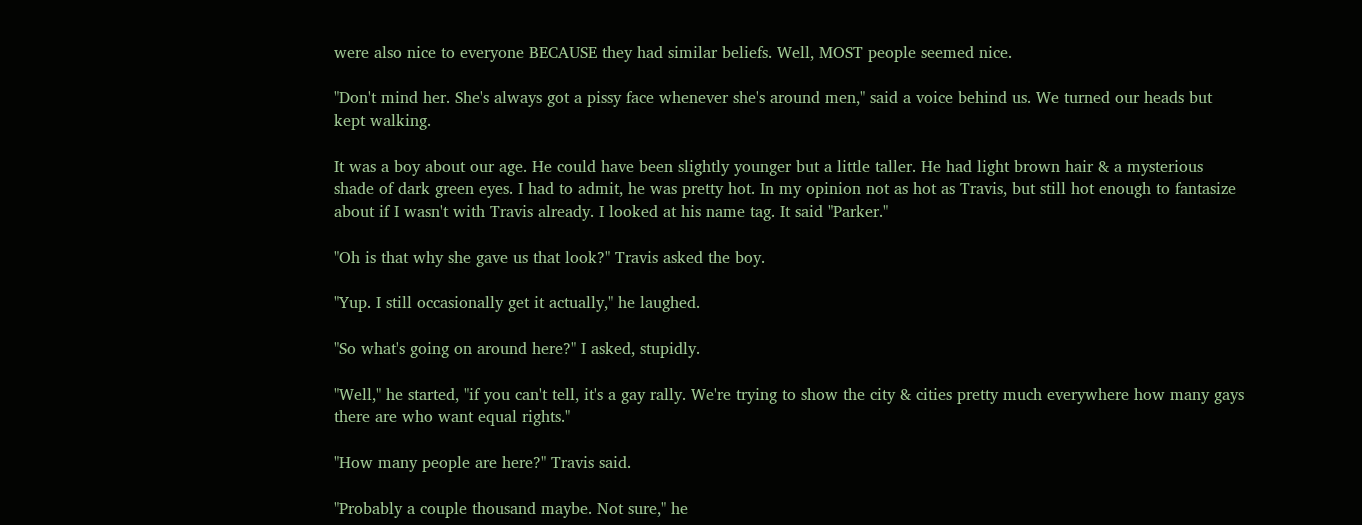were also nice to everyone BECAUSE they had similar beliefs. Well, MOST people seemed nice.

"Don't mind her. She's always got a pissy face whenever she's around men," said a voice behind us. We turned our heads but kept walking.

It was a boy about our age. He could have been slightly younger but a little taller. He had light brown hair & a mysterious shade of dark green eyes. I had to admit, he was pretty hot. In my opinion not as hot as Travis, but still hot enough to fantasize about if I wasn't with Travis already. I looked at his name tag. It said "Parker."

"Oh is that why she gave us that look?" Travis asked the boy.

"Yup. I still occasionally get it actually," he laughed.

"So what's going on around here?" I asked, stupidly.

"Well," he started, "if you can't tell, it's a gay rally. We're trying to show the city & cities pretty much everywhere how many gays there are who want equal rights."

"How many people are here?" Travis said.

"Probably a couple thousand maybe. Not sure," he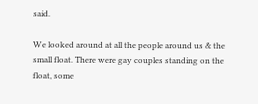said.

We looked around at all the people around us & the small float. There were gay couples standing on the float, some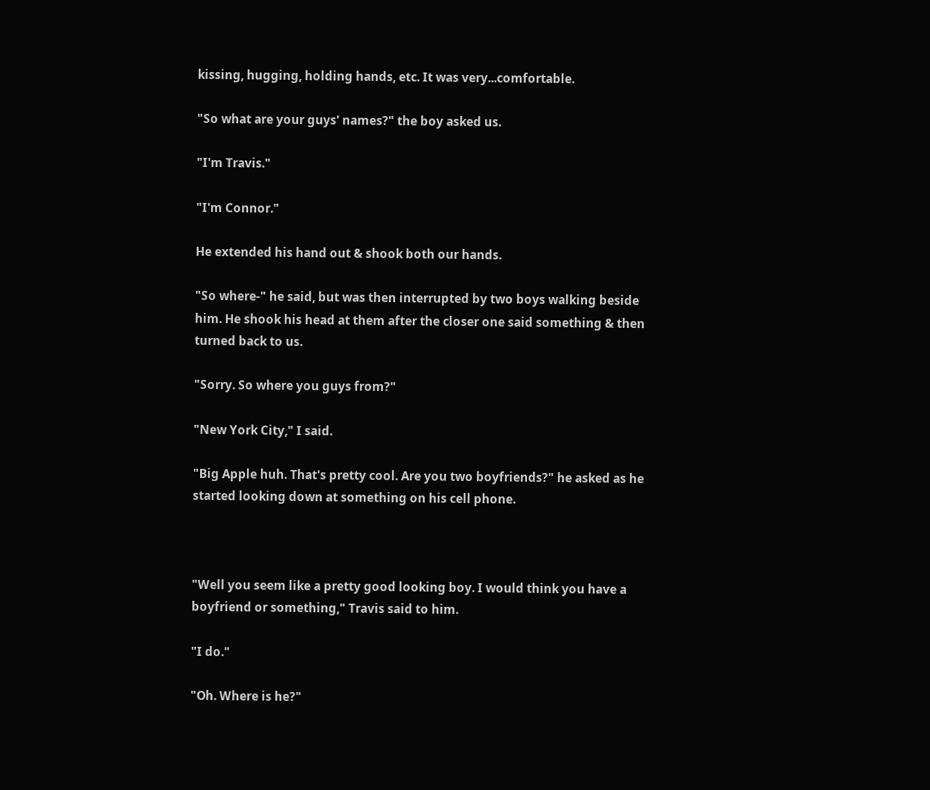kissing, hugging, holding hands, etc. It was very...comfortable.

"So what are your guys' names?" the boy asked us.

"I'm Travis."

"I'm Connor."

He extended his hand out & shook both our hands.

"So where-" he said, but was then interrupted by two boys walking beside him. He shook his head at them after the closer one said something & then turned back to us.

"Sorry. So where you guys from?"

"New York City," I said.

"Big Apple huh. That's pretty cool. Are you two boyfriends?" he asked as he started looking down at something on his cell phone.



"Well you seem like a pretty good looking boy. I would think you have a boyfriend or something," Travis said to him.

"I do."

"Oh. Where is he?"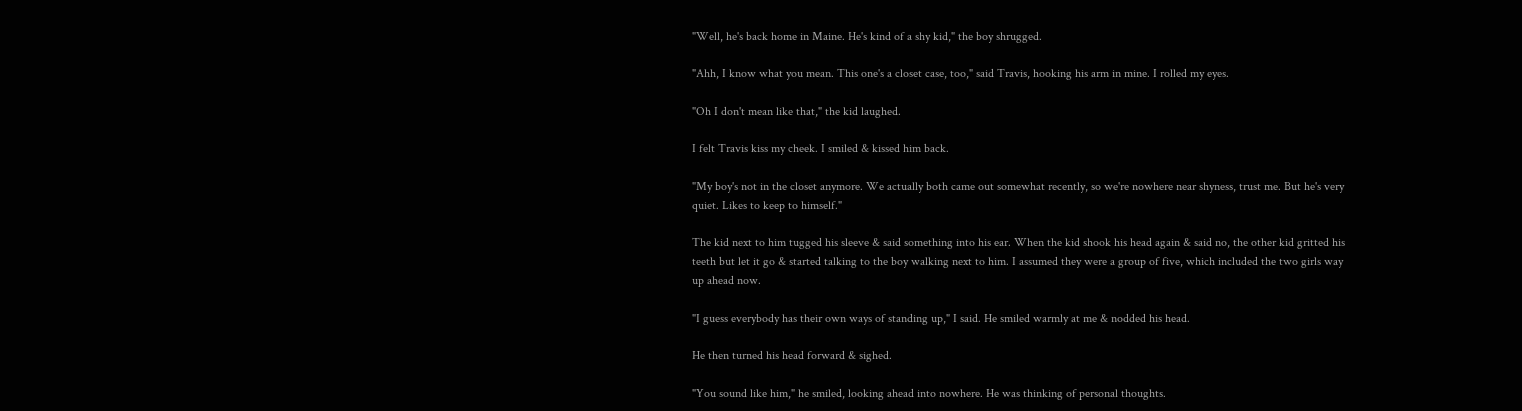"Well, he's back home in Maine. He's kind of a shy kid," the boy shrugged.

"Ahh, I know what you mean. This one's a closet case, too," said Travis, hooking his arm in mine. I rolled my eyes.

"Oh I don't mean like that," the kid laughed.

I felt Travis kiss my cheek. I smiled & kissed him back.

"My boy's not in the closet anymore. We actually both came out somewhat recently, so we're nowhere near shyness, trust me. But he's very quiet. Likes to keep to himself."

The kid next to him tugged his sleeve & said something into his ear. When the kid shook his head again & said no, the other kid gritted his teeth but let it go & started talking to the boy walking next to him. I assumed they were a group of five, which included the two girls way up ahead now.

"I guess everybody has their own ways of standing up," I said. He smiled warmly at me & nodded his head.

He then turned his head forward & sighed.

"You sound like him," he smiled, looking ahead into nowhere. He was thinking of personal thoughts.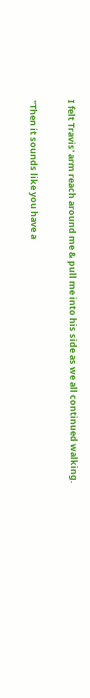I felt Travis' arm reach around me & pull me into his side as we all continued walking.

"Then it sounds like you have a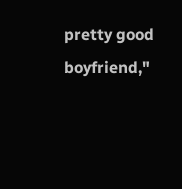pretty good boyfriend,"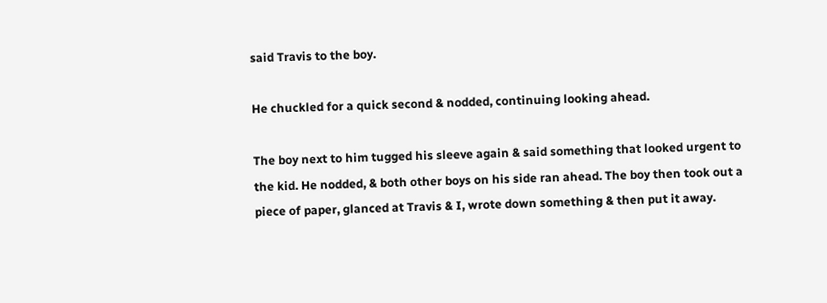said Travis to the boy.

He chuckled for a quick second & nodded, continuing looking ahead.

The boy next to him tugged his sleeve again & said something that looked urgent to the kid. He nodded, & both other boys on his side ran ahead. The boy then took out a piece of paper, glanced at Travis & I, wrote down something & then put it away.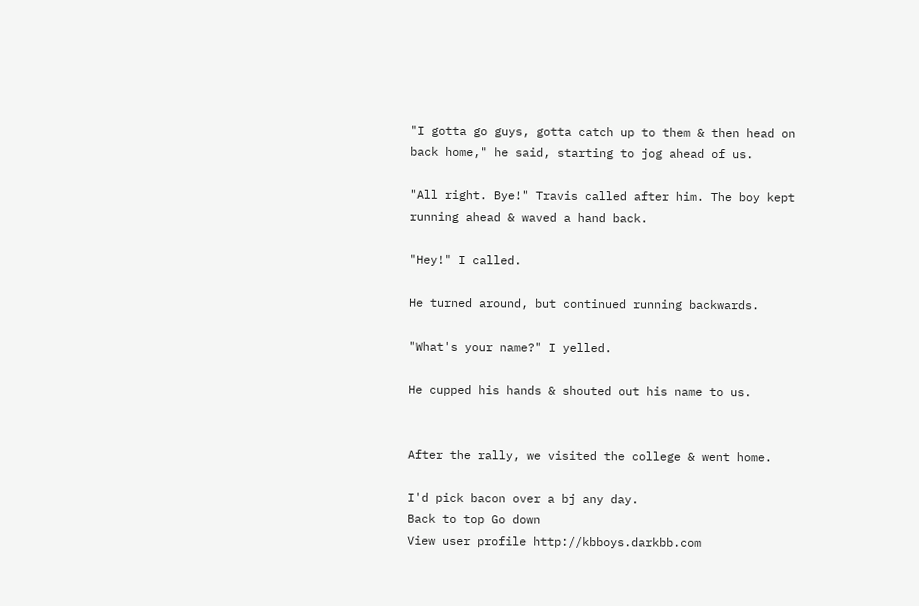"I gotta go guys, gotta catch up to them & then head on back home," he said, starting to jog ahead of us.

"All right. Bye!" Travis called after him. The boy kept running ahead & waved a hand back.

"Hey!" I called.

He turned around, but continued running backwards.

"What's your name?" I yelled.

He cupped his hands & shouted out his name to us.


After the rally, we visited the college & went home.

I'd pick bacon over a bj any day.
Back to top Go down
View user profile http://kbboys.darkbb.com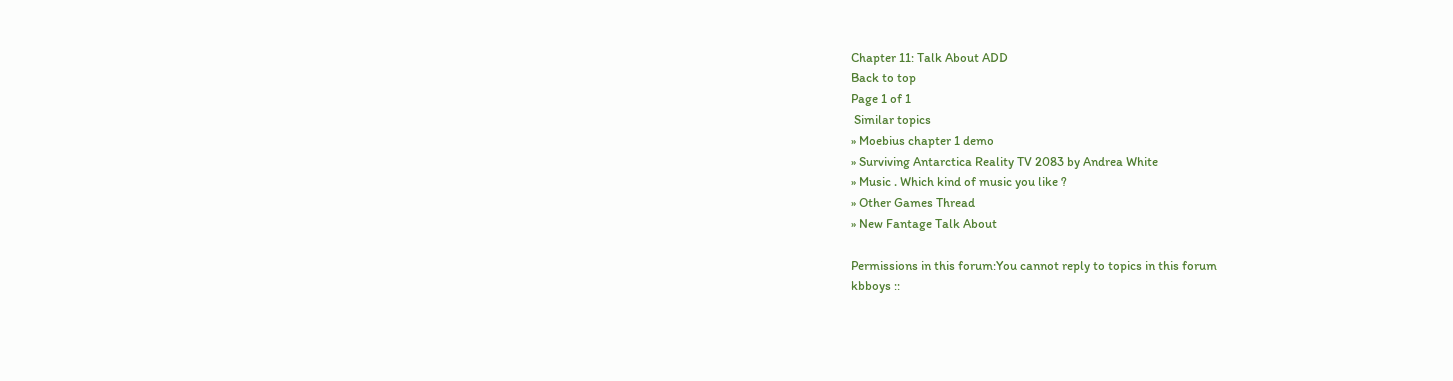Chapter 11: Talk About ADD
Back to top
Page 1 of 1
 Similar topics
» Moebius chapter 1 demo
» Surviving Antarctica Reality TV 2083 by Andrea White
» Music . Which kind of music you like ?
» Other Games Thread
» New Fantage Talk About

Permissions in this forum:You cannot reply to topics in this forum
kbboys ::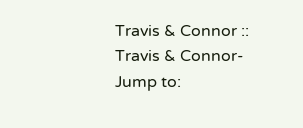Travis & Connor :: Travis & Connor-
Jump to: